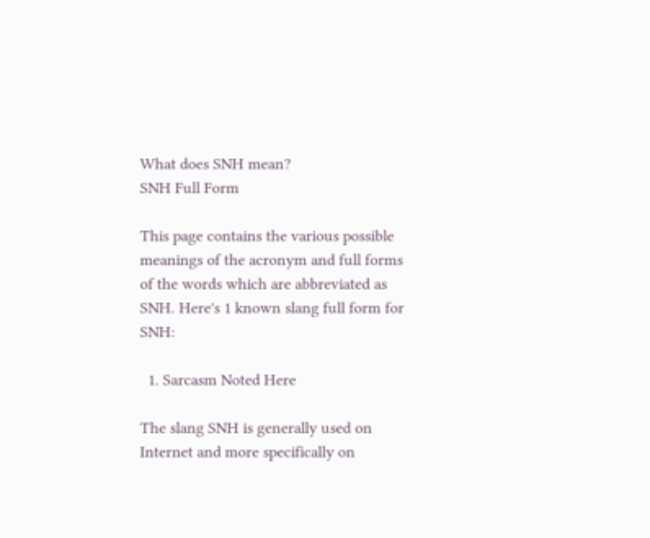What does SNH mean?
SNH Full Form

This page contains the various possible meanings of the acronym and full forms of the words which are abbreviated as SNH. Here's 1 known slang full form for SNH:

  1. Sarcasm Noted Here

The slang SNH is generally used on Internet and more specifically on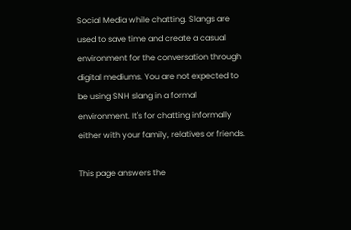Social Media while chatting. Slangs are used to save time and create a casual environment for the conversation through digital mediums. You are not expected to be using SNH slang in a formal environment. It's for chatting informally either with your family, relatives or friends.

This page answers the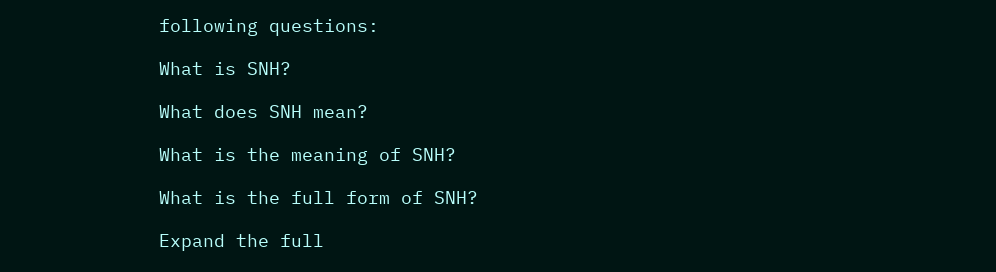following questions:

What is SNH?

What does SNH mean?

What is the meaning of SNH?

What is the full form of SNH?

Expand the full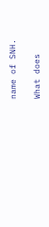name of SNH.

What does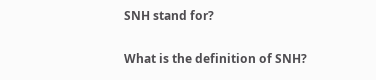SNH stand for?

What is the definition of SNH?